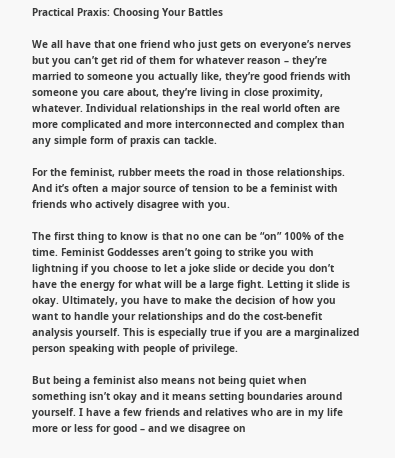Practical Praxis: Choosing Your Battles

We all have that one friend who just gets on everyone’s nerves but you can’t get rid of them for whatever reason – they’re married to someone you actually like, they’re good friends with someone you care about, they’re living in close proximity, whatever. Individual relationships in the real world often are more complicated and more interconnected and complex than any simple form of praxis can tackle.

For the feminist, rubber meets the road in those relationships. And it’s often a major source of tension to be a feminist with friends who actively disagree with you.

The first thing to know is that no one can be “on” 100% of the time. Feminist Goddesses aren’t going to strike you with lightning if you choose to let a joke slide or decide you don’t have the energy for what will be a large fight. Letting it slide is okay. Ultimately, you have to make the decision of how you want to handle your relationships and do the cost-benefit analysis yourself. This is especially true if you are a marginalized person speaking with people of privilege.

But being a feminist also means not being quiet when something isn’t okay and it means setting boundaries around yourself. I have a few friends and relatives who are in my life more or less for good – and we disagree on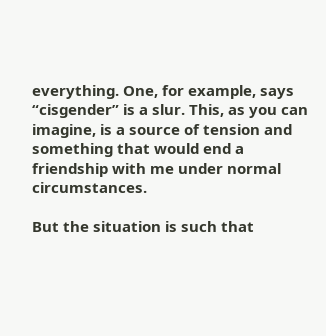everything. One, for example, says “cisgender” is a slur. This, as you can imagine, is a source of tension and something that would end a friendship with me under normal circumstances.

But the situation is such that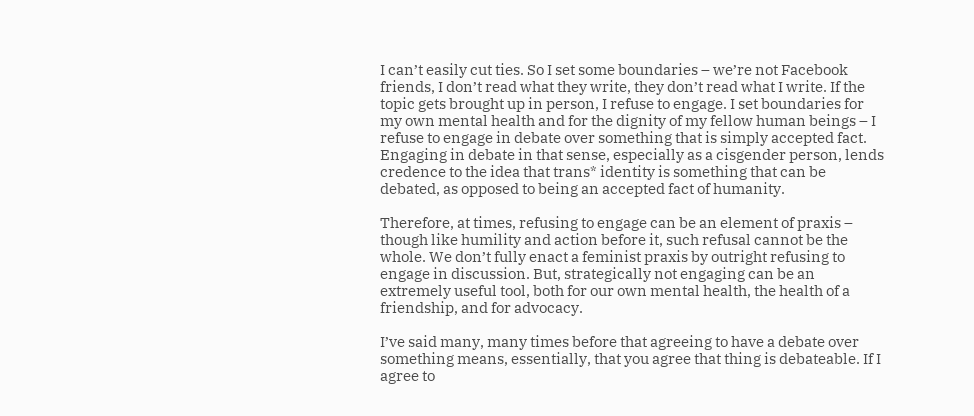I can’t easily cut ties. So I set some boundaries – we’re not Facebook friends, I don’t read what they write, they don’t read what I write. If the topic gets brought up in person, I refuse to engage. I set boundaries for my own mental health and for the dignity of my fellow human beings – I refuse to engage in debate over something that is simply accepted fact. Engaging in debate in that sense, especially as a cisgender person, lends credence to the idea that trans* identity is something that can be debated, as opposed to being an accepted fact of humanity.

Therefore, at times, refusing to engage can be an element of praxis – though like humility and action before it, such refusal cannot be the whole. We don’t fully enact a feminist praxis by outright refusing to engage in discussion. But, strategically not engaging can be an extremely useful tool, both for our own mental health, the health of a friendship, and for advocacy.

I’ve said many, many times before that agreeing to have a debate over something means, essentially, that you agree that thing is debateable. If I agree to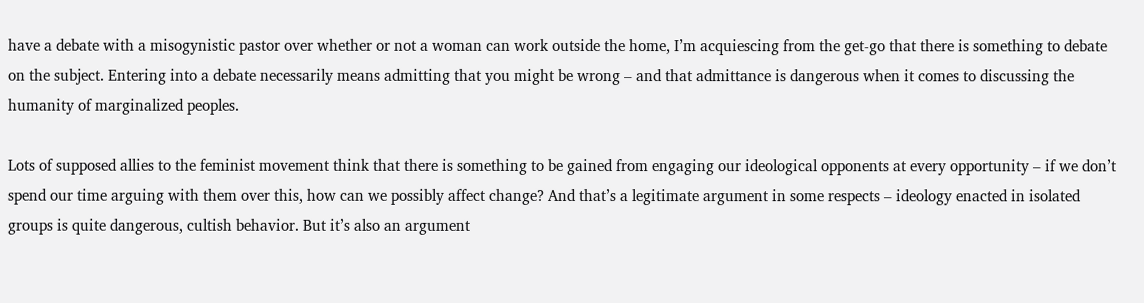have a debate with a misogynistic pastor over whether or not a woman can work outside the home, I’m acquiescing from the get-go that there is something to debate on the subject. Entering into a debate necessarily means admitting that you might be wrong – and that admittance is dangerous when it comes to discussing the humanity of marginalized peoples.

Lots of supposed allies to the feminist movement think that there is something to be gained from engaging our ideological opponents at every opportunity – if we don’t spend our time arguing with them over this, how can we possibly affect change? And that’s a legitimate argument in some respects – ideology enacted in isolated groups is quite dangerous, cultish behavior. But it’s also an argument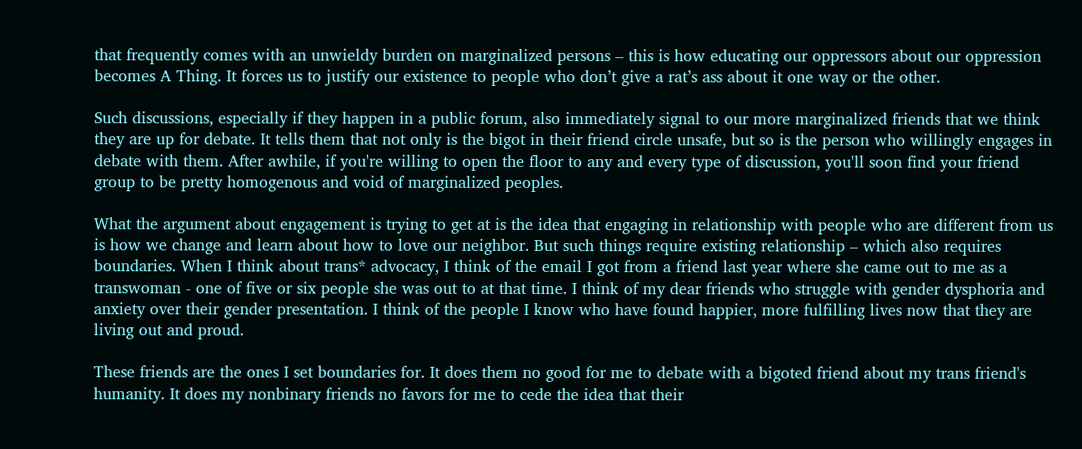that frequently comes with an unwieldy burden on marginalized persons – this is how educating our oppressors about our oppression becomes A Thing. It forces us to justify our existence to people who don’t give a rat’s ass about it one way or the other.

Such discussions, especially if they happen in a public forum, also immediately signal to our more marginalized friends that we think they are up for debate. It tells them that not only is the bigot in their friend circle unsafe, but so is the person who willingly engages in debate with them. After awhile, if you're willing to open the floor to any and every type of discussion, you'll soon find your friend group to be pretty homogenous and void of marginalized peoples.

What the argument about engagement is trying to get at is the idea that engaging in relationship with people who are different from us is how we change and learn about how to love our neighbor. But such things require existing relationship – which also requires boundaries. When I think about trans* advocacy, I think of the email I got from a friend last year where she came out to me as a transwoman - one of five or six people she was out to at that time. I think of my dear friends who struggle with gender dysphoria and anxiety over their gender presentation. I think of the people I know who have found happier, more fulfilling lives now that they are living out and proud.

These friends are the ones I set boundaries for. It does them no good for me to debate with a bigoted friend about my trans friend's humanity. It does my nonbinary friends no favors for me to cede the idea that their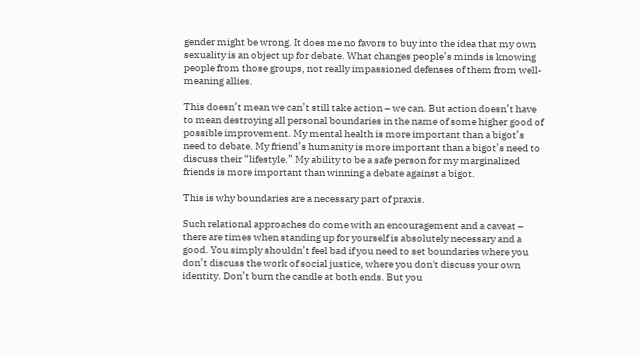gender might be wrong. It does me no favors to buy into the idea that my own sexuality is an object up for debate. What changes people’s minds is knowing people from those groups, not really impassioned defenses of them from well-meaning allies.

This doesn’t mean we can’t still take action – we can. But action doesn’t have to mean destroying all personal boundaries in the name of some higher good of possible improvement. My mental health is more important than a bigot’s need to debate. My friend’s humanity is more important than a bigot’s need to discuss their “lifestyle.” My ability to be a safe person for my marginalized friends is more important than winning a debate against a bigot.

This is why boundaries are a necessary part of praxis.

Such relational approaches do come with an encouragement and a caveat – there are times when standing up for yourself is absolutely necessary and a good. You simply shouldn’t feel bad if you need to set boundaries where you don’t discuss the work of social justice, where you don't discuss your own identity. Don’t burn the candle at both ends. But you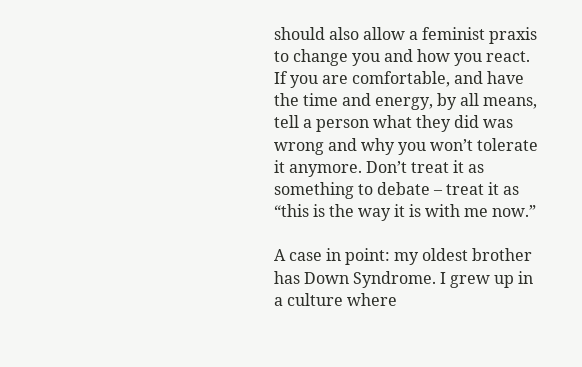should also allow a feminist praxis to change you and how you react. If you are comfortable, and have the time and energy, by all means, tell a person what they did was wrong and why you won’t tolerate it anymore. Don’t treat it as something to debate – treat it as “this is the way it is with me now.”

A case in point: my oldest brother has Down Syndrome. I grew up in a culture where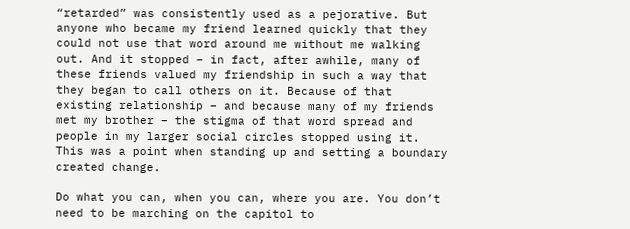“retarded” was consistently used as a pejorative. But anyone who became my friend learned quickly that they could not use that word around me without me walking out. And it stopped – in fact, after awhile, many of these friends valued my friendship in such a way that they began to call others on it. Because of that existing relationship – and because many of my friends met my brother – the stigma of that word spread and people in my larger social circles stopped using it. This was a point when standing up and setting a boundary created change.

Do what you can, when you can, where you are. You don’t need to be marching on the capitol to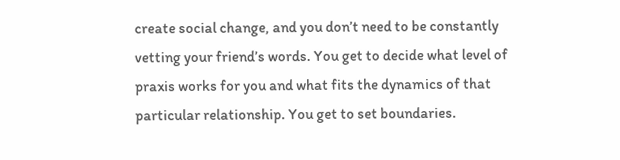create social change, and you don’t need to be constantly vetting your friend’s words. You get to decide what level of praxis works for you and what fits the dynamics of that particular relationship. You get to set boundaries.